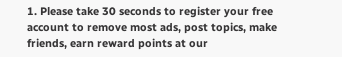1. Please take 30 seconds to register your free account to remove most ads, post topics, make friends, earn reward points at our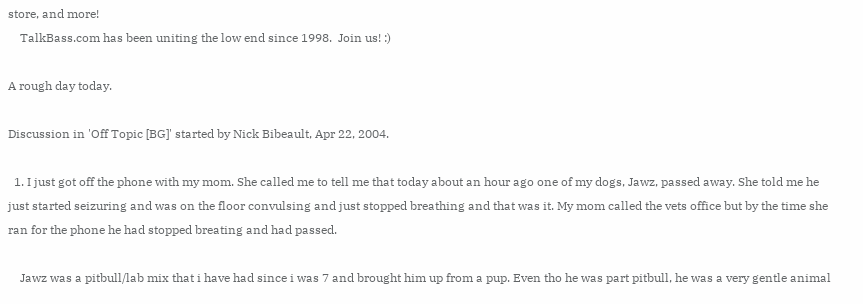store, and more!
    TalkBass.com has been uniting the low end since 1998.  Join us! :)

A rough day today.

Discussion in 'Off Topic [BG]' started by Nick Bibeault, Apr 22, 2004.

  1. I just got off the phone with my mom. She called me to tell me that today about an hour ago one of my dogs, Jawz, passed away. She told me he just started seizuring and was on the floor convulsing and just stopped breathing and that was it. My mom called the vets office but by the time she ran for the phone he had stopped breating and had passed.

    Jawz was a pitbull/lab mix that i have had since i was 7 and brought him up from a pup. Even tho he was part pitbull, he was a very gentle animal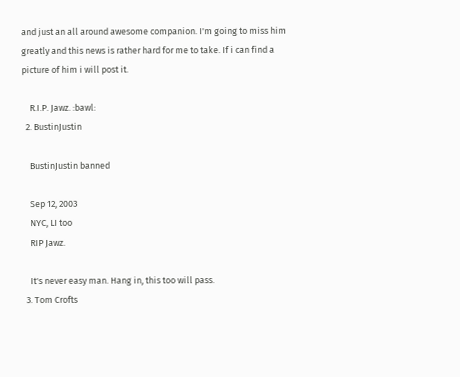and just an all around awesome companion. I'm going to miss him greatly and this news is rather hard for me to take. If i can find a picture of him i will post it.

    R.I.P. Jawz. :bawl:
  2. BustinJustin

    BustinJustin banned

    Sep 12, 2003
    NYC, LI too
    RIP Jawz.

    It's never easy man. Hang in, this too will pass.
  3. Tom Crofts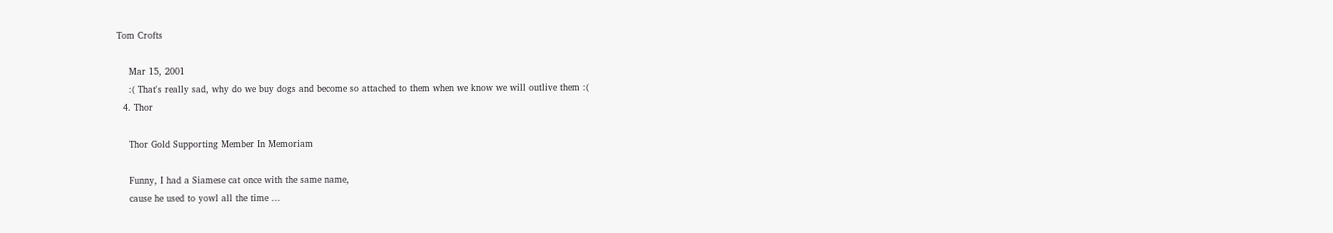Tom Crofts

    Mar 15, 2001
    :( That's really sad, why do we buy dogs and become so attached to them when we know we will outlive them :(
  4. Thor

    Thor Gold Supporting Member In Memoriam

    Funny, I had a Siamese cat once with the same name,
    cause he used to yowl all the time ...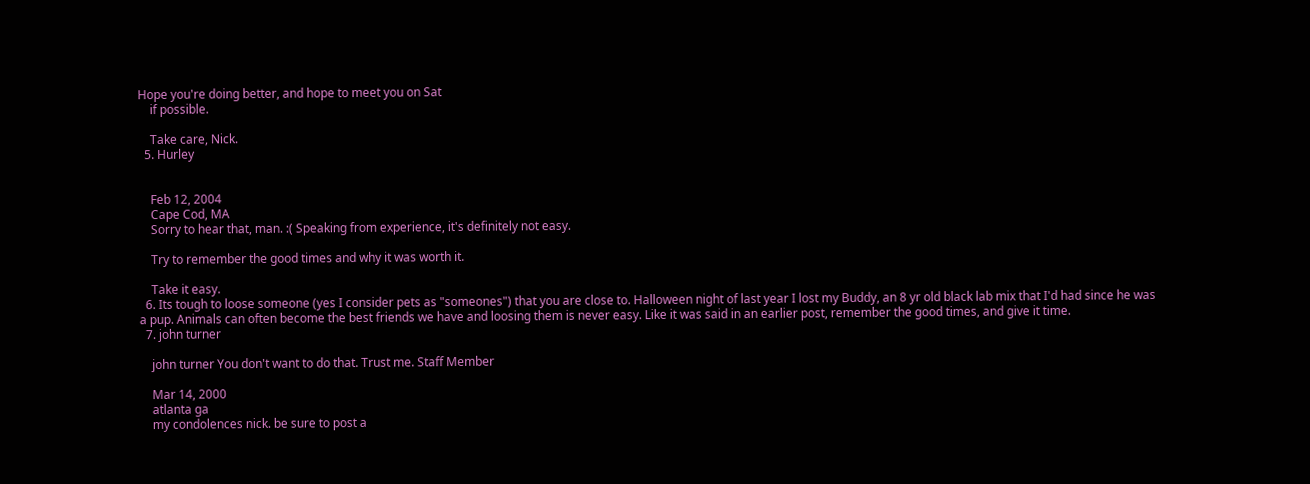Hope you're doing better, and hope to meet you on Sat
    if possible.

    Take care, Nick.
  5. Hurley


    Feb 12, 2004
    Cape Cod, MA
    Sorry to hear that, man. :( Speaking from experience, it's definitely not easy.

    Try to remember the good times and why it was worth it.

    Take it easy.
  6. Its tough to loose someone (yes I consider pets as "someones") that you are close to. Halloween night of last year I lost my Buddy, an 8 yr old black lab mix that I'd had since he was a pup. Animals can often become the best friends we have and loosing them is never easy. Like it was said in an earlier post, remember the good times, and give it time.
  7. john turner

    john turner You don't want to do that. Trust me. Staff Member

    Mar 14, 2000
    atlanta ga
    my condolences nick. be sure to post a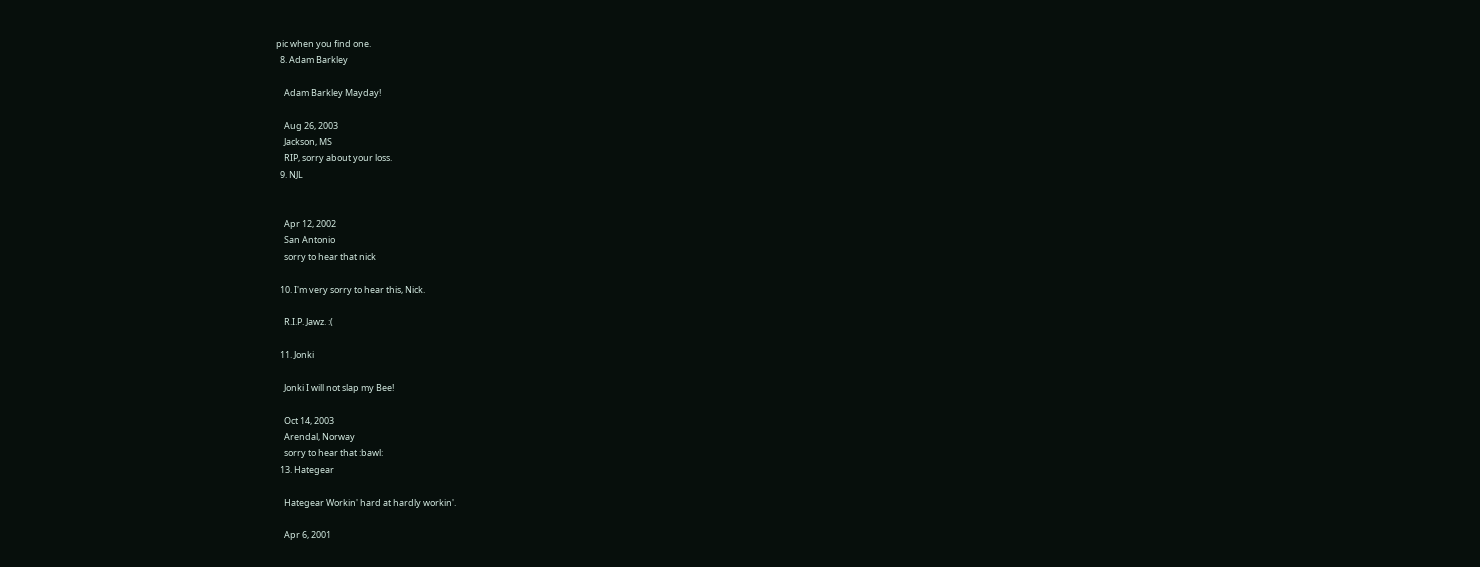pic when you find one.
  8. Adam Barkley

    Adam Barkley Mayday!

    Aug 26, 2003
    Jackson, MS
    RIP, sorry about your loss.
  9. NJL


    Apr 12, 2002
    San Antonio
    sorry to hear that nick

  10. I'm very sorry to hear this, Nick.

    R.I.P. Jawz. :(

  11. Jonki

    Jonki I will not slap my Bee!

    Oct 14, 2003
    Arendal, Norway
    sorry to hear that :bawl:
  13. Hategear

    Hategear Workin' hard at hardly workin'.

    Apr 6, 2001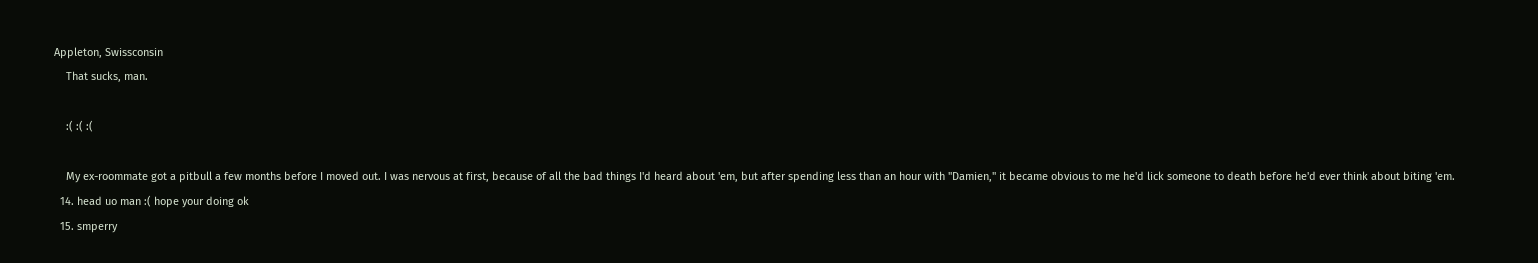Appleton, Swissconsin
    That sucks, man.

    :( :( :(

    My ex-roommate got a pitbull a few months before I moved out. I was nervous at first, because of all the bad things I'd heard about 'em, but after spending less than an hour with "Damien," it became obvious to me he'd lick someone to death before he'd ever think about biting 'em.
  14. head uo man :( hope your doing ok
  15. smperry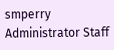smperry Administrator Staff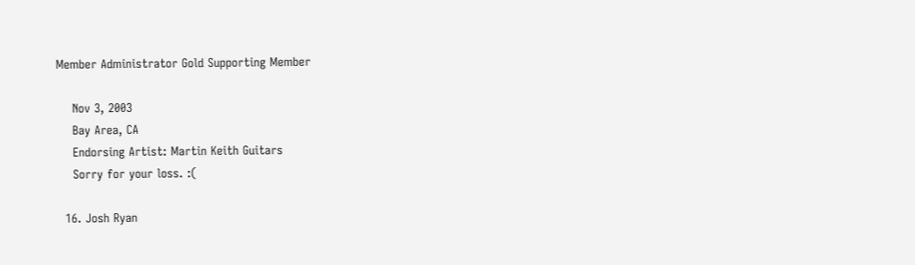Member Administrator Gold Supporting Member

    Nov 3, 2003
    Bay Area, CA
    Endorsing Artist: Martin Keith Guitars
    Sorry for your loss. :(

  16. Josh Ryan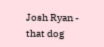Josh Ryan - that dog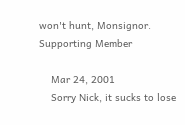won't hunt, Monsignor. Supporting Member

    Mar 24, 2001
    Sorry Nick, it sucks to lose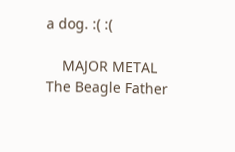a dog. :( :(

    MAJOR METAL The Beagle Father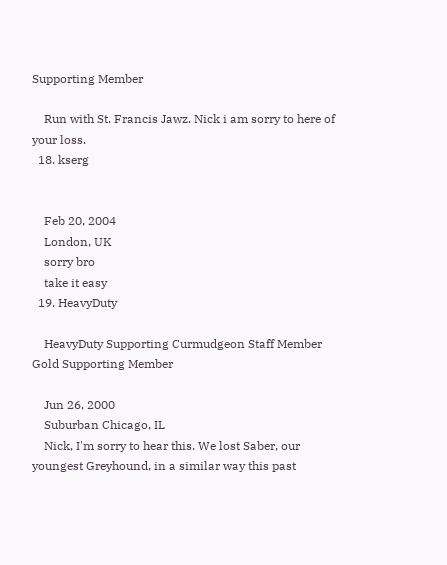Supporting Member

    Run with St. Francis Jawz. Nick i am sorry to here of your loss.
  18. kserg


    Feb 20, 2004
    London, UK
    sorry bro
    take it easy
  19. HeavyDuty

    HeavyDuty Supporting Curmudgeon Staff Member Gold Supporting Member

    Jun 26, 2000
    Suburban Chicago, IL
    Nick, I'm sorry to hear this. We lost Saber, our youngest Greyhound, in a similar way this past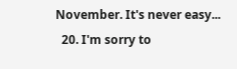November. It's never easy...
  20. I'm sorry to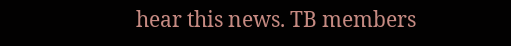hear this news. TB members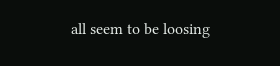all seem to be loosing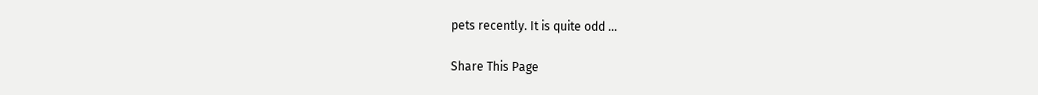pets recently. It is quite odd ...

Share This Page